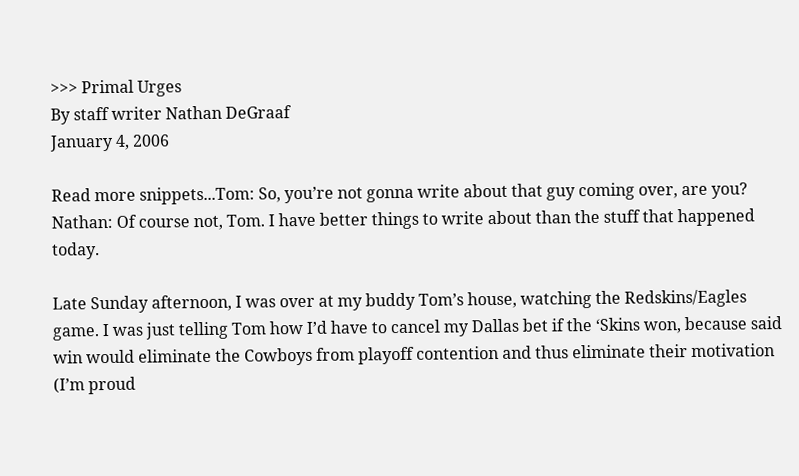>>> Primal Urges
By staff writer Nathan DeGraaf
January 4, 2006

Read more snippets...Tom: So, you’re not gonna write about that guy coming over, are you?
Nathan: Of course not, Tom. I have better things to write about than the stuff that happened today.

Late Sunday afternoon, I was over at my buddy Tom’s house, watching the Redskins/Eagles game. I was just telling Tom how I’d have to cancel my Dallas bet if the ‘Skins won, because said win would eliminate the Cowboys from playoff contention and thus eliminate their motivation (I’m proud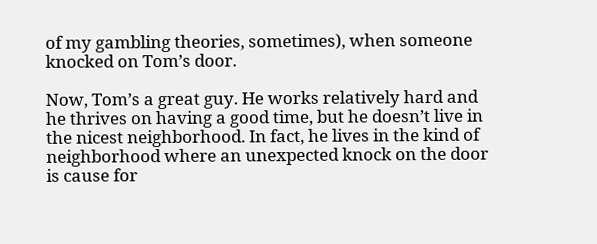of my gambling theories, sometimes), when someone knocked on Tom’s door.

Now, Tom’s a great guy. He works relatively hard and he thrives on having a good time, but he doesn’t live in the nicest neighborhood. In fact, he lives in the kind of neighborhood where an unexpected knock on the door is cause for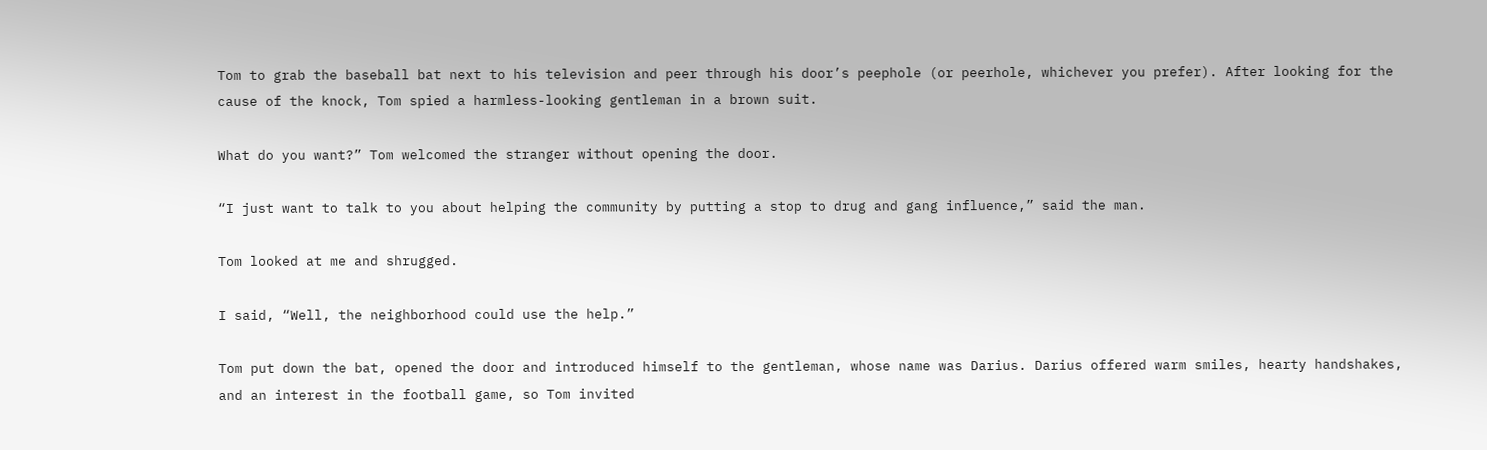Tom to grab the baseball bat next to his television and peer through his door’s peephole (or peerhole, whichever you prefer). After looking for the cause of the knock, Tom spied a harmless-looking gentleman in a brown suit.

What do you want?” Tom welcomed the stranger without opening the door.

“I just want to talk to you about helping the community by putting a stop to drug and gang influence,” said the man.

Tom looked at me and shrugged.

I said, “Well, the neighborhood could use the help.”

Tom put down the bat, opened the door and introduced himself to the gentleman, whose name was Darius. Darius offered warm smiles, hearty handshakes, and an interest in the football game, so Tom invited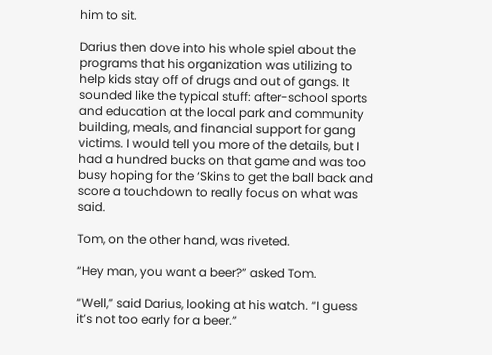him to sit.

Darius then dove into his whole spiel about the programs that his organization was utilizing to help kids stay off of drugs and out of gangs. It sounded like the typical stuff: after-school sports and education at the local park and community building, meals, and financial support for gang victims. I would tell you more of the details, but I had a hundred bucks on that game and was too busy hoping for the ‘Skins to get the ball back and score a touchdown to really focus on what was said.

Tom, on the other hand, was riveted.

“Hey man, you want a beer?” asked Tom.

“Well,” said Darius, looking at his watch. “I guess it’s not too early for a beer.”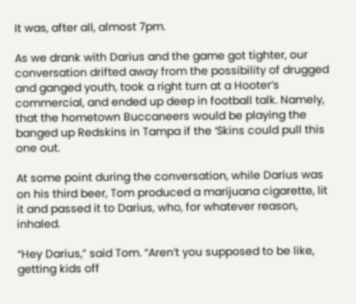It was, after all, almost 7pm.

As we drank with Darius and the game got tighter, our conversation drifted away from the possibility of drugged and ganged youth, took a right turn at a Hooter’s commercial, and ended up deep in football talk. Namely, that the hometown Buccaneers would be playing the banged up Redskins in Tampa if the ‘Skins could pull this one out.

At some point during the conversation, while Darius was on his third beer, Tom produced a marijuana cigarette, lit it and passed it to Darius, who, for whatever reason, inhaled.

“Hey Darius,” said Tom. “Aren’t you supposed to be like, getting kids off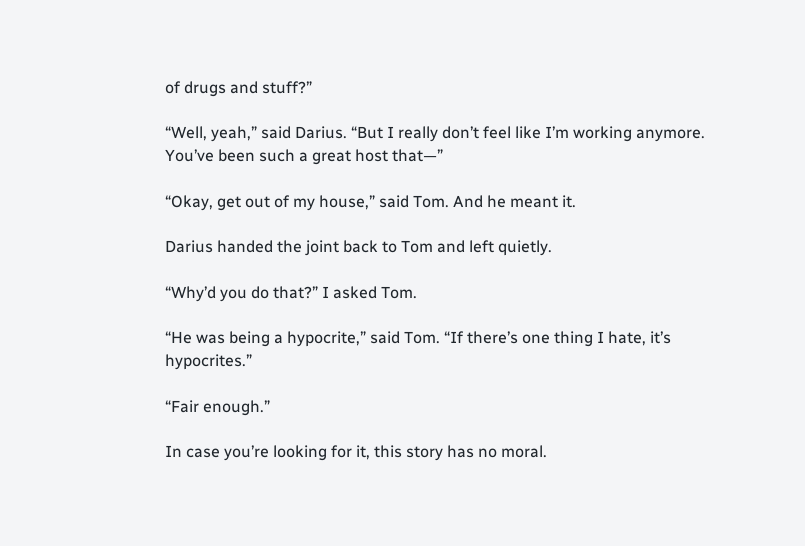of drugs and stuff?”

“Well, yeah,” said Darius. “But I really don’t feel like I’m working anymore. You’ve been such a great host that—”

“Okay, get out of my house,” said Tom. And he meant it.

Darius handed the joint back to Tom and left quietly.

“Why’d you do that?” I asked Tom.

“He was being a hypocrite,” said Tom. “If there’s one thing I hate, it’s hypocrites.”

“Fair enough.”

In case you’re looking for it, this story has no moral.